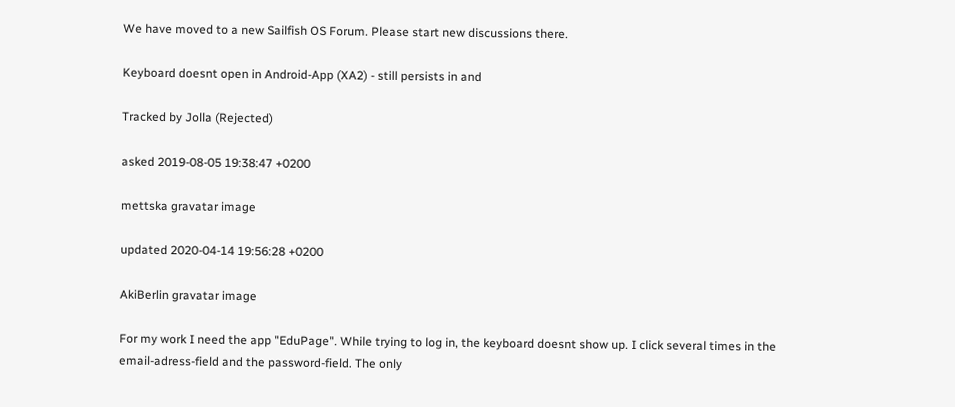We have moved to a new Sailfish OS Forum. Please start new discussions there.

Keyboard doesnt open in Android-App (XA2) - still persists in and

Tracked by Jolla (Rejected)

asked 2019-08-05 19:38:47 +0200

mettska gravatar image

updated 2020-04-14 19:56:28 +0200

AkiBerlin gravatar image

For my work I need the app "EduPage". While trying to log in, the keyboard doesnt show up. I click several times in the email-adress-field and the password-field. The only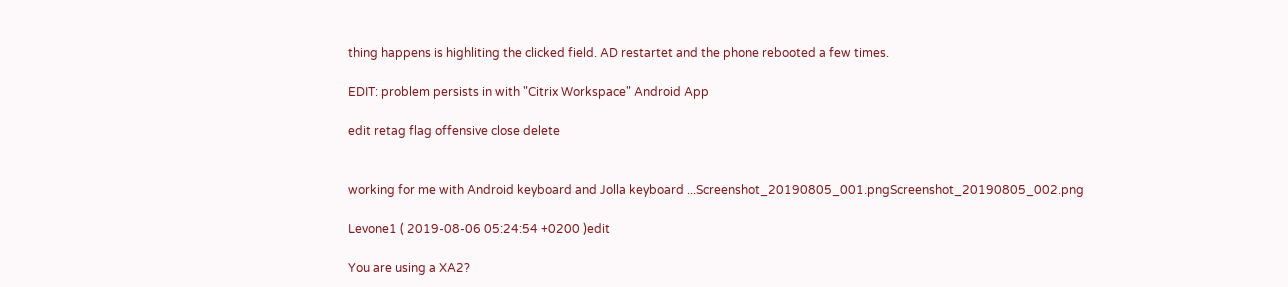thing happens is highliting the clicked field. AD restartet and the phone rebooted a few times.

EDIT: problem persists in with "Citrix Workspace" Android App

edit retag flag offensive close delete


working for me with Android keyboard and Jolla keyboard ...Screenshot_20190805_001.pngScreenshot_20190805_002.png

Levone1 ( 2019-08-06 05:24:54 +0200 )edit

You are using a XA2?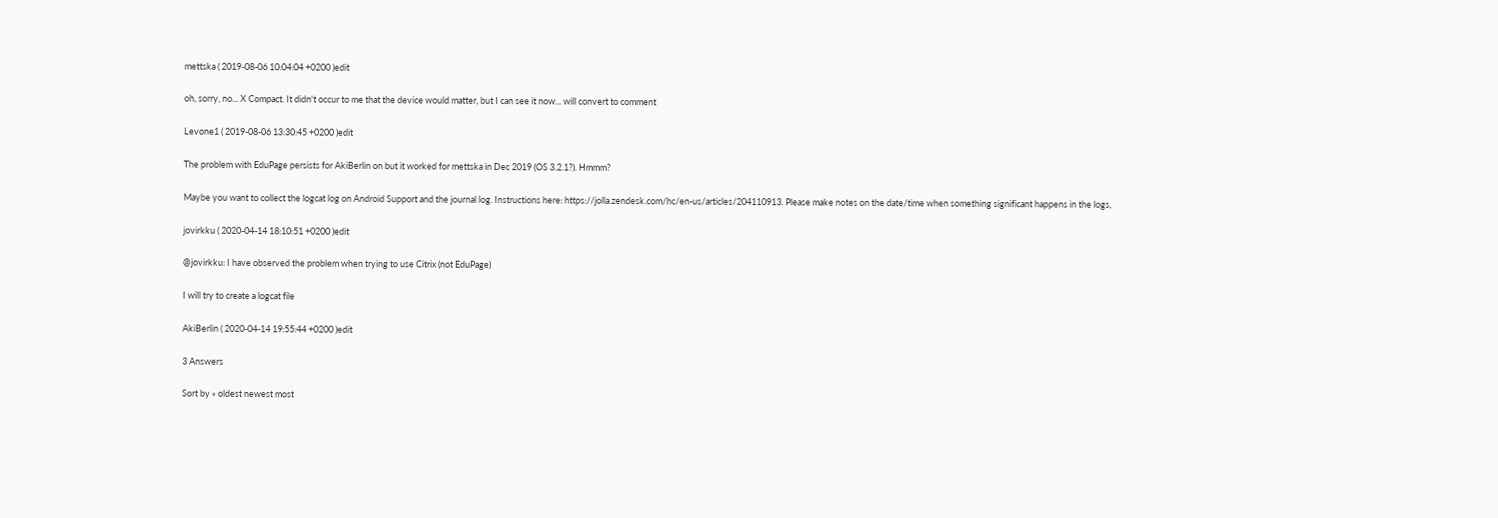mettska ( 2019-08-06 10:04:04 +0200 )edit

oh, sorry, no... X Compact. It didn't occur to me that the device would matter, but I can see it now... will convert to comment

Levone1 ( 2019-08-06 13:30:45 +0200 )edit

The problem with EduPage persists for AkiBerlin on but it worked for mettska in Dec 2019 (OS 3.2.1?). Hmmm?

Maybe you want to collect the logcat log on Android Support and the journal log. Instructions here: https://jolla.zendesk.com/hc/en-us/articles/204110913. Please make notes on the date/time when something significant happens in the logs,

jovirkku ( 2020-04-14 18:10:51 +0200 )edit

@jovirkku: I have observed the problem when trying to use Citrix (not EduPage)

I will try to create a logcat file

AkiBerlin ( 2020-04-14 19:55:44 +0200 )edit

3 Answers

Sort by » oldest newest most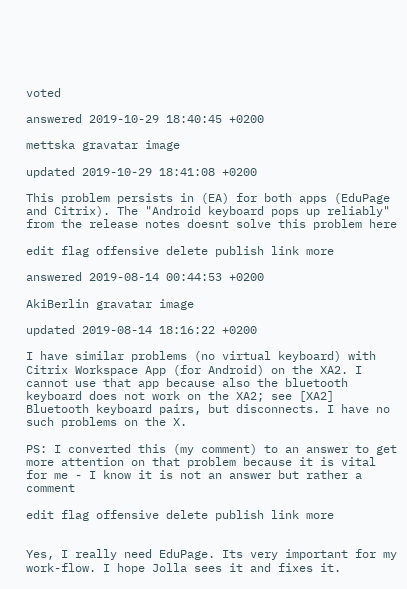voted

answered 2019-10-29 18:40:45 +0200

mettska gravatar image

updated 2019-10-29 18:41:08 +0200

This problem persists in (EA) for both apps (EduPage and Citrix). The "Android keyboard pops up reliably" from the release notes doesnt solve this problem here

edit flag offensive delete publish link more

answered 2019-08-14 00:44:53 +0200

AkiBerlin gravatar image

updated 2019-08-14 18:16:22 +0200

I have similar problems (no virtual keyboard) with Citrix Workspace App (for Android) on the XA2. I cannot use that app because also the bluetooth keyboard does not work on the XA2; see [XA2] Bluetooth keyboard pairs, but disconnects. I have no such problems on the X.

PS: I converted this (my comment) to an answer to get more attention on that problem because it is vital for me - I know it is not an answer but rather a comment

edit flag offensive delete publish link more


Yes, I really need EduPage. Its very important for my work-flow. I hope Jolla sees it and fixes it.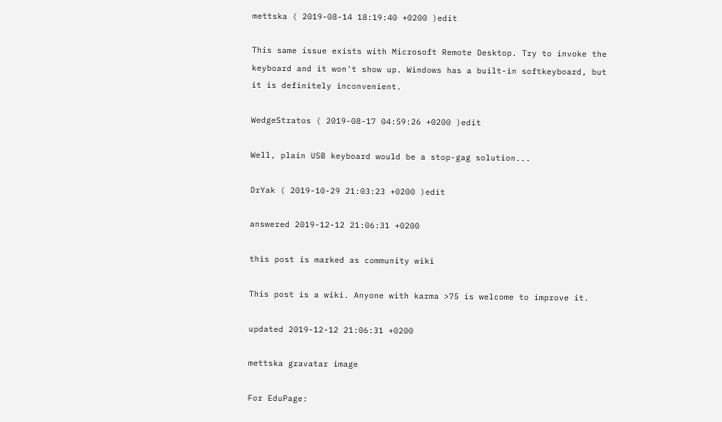mettska ( 2019-08-14 18:19:40 +0200 )edit

This same issue exists with Microsoft Remote Desktop. Try to invoke the keyboard and it won't show up. Windows has a built-in softkeyboard, but it is definitely inconvenient.

WedgeStratos ( 2019-08-17 04:59:26 +0200 )edit

Well, plain USB keyboard would be a stop-gag solution...

DrYak ( 2019-10-29 21:03:23 +0200 )edit

answered 2019-12-12 21:06:31 +0200

this post is marked as community wiki

This post is a wiki. Anyone with karma >75 is welcome to improve it.

updated 2019-12-12 21:06:31 +0200

mettska gravatar image

For EduPage: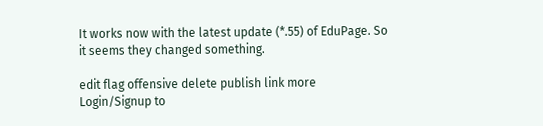It works now with the latest update (*.55) of EduPage. So it seems they changed something.

edit flag offensive delete publish link more
Login/Signup to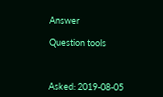Answer

Question tools



Asked: 2019-08-05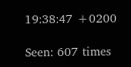19:38:47 +0200

Seen: 607 times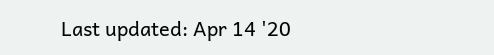Last updated: Apr 14 '20